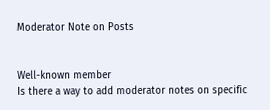Moderator Note on Posts


Well-known member
Is there a way to add moderator notes on specific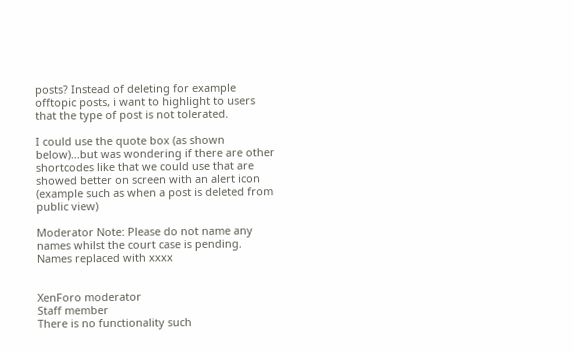posts? Instead of deleting for example offtopic posts, i want to highlight to users that the type of post is not tolerated.

I could use the quote box (as shown below)...but was wondering if there are other shortcodes like that we could use that are showed better on screen with an alert icon (example such as when a post is deleted from public view)

Moderator Note: Please do not name any names whilst the court case is pending. Names replaced with xxxx


XenForo moderator
Staff member
There is no functionality such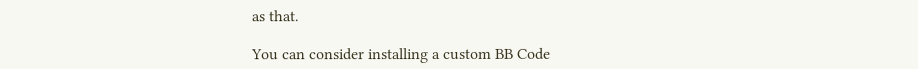as that.

You can consider installing a custom BB Code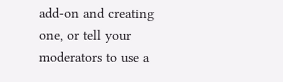add-on and creating one, or tell your moderators to use a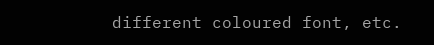different coloured font, etc.